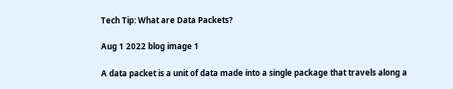Tech Tip: What are Data Packets?

Aug 1 2022 blog image 1

A data packet is a unit of data made into a single package that travels along a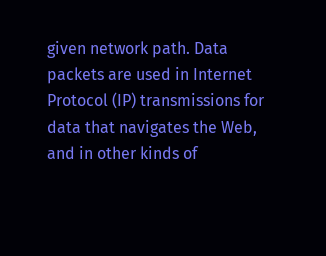given network path. Data packets are used in Internet Protocol (IP) transmissions for data that navigates the Web, and in other kinds of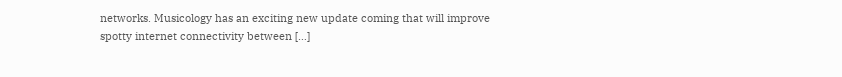networks. Musicology has an exciting new update coming that will improve spotty internet connectivity between […]